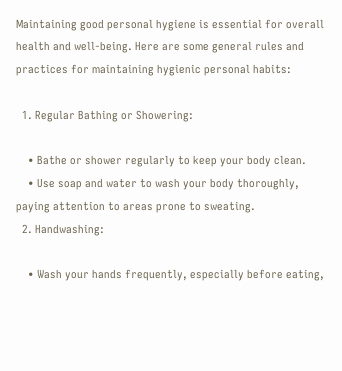Maintaining good personal hygiene is essential for overall health and well-being. Here are some general rules and practices for maintaining hygienic personal habits:

  1. Regular Bathing or Showering:

    • Bathe or shower regularly to keep your body clean.
    • Use soap and water to wash your body thoroughly, paying attention to areas prone to sweating.
  2. Handwashing:

    • Wash your hands frequently, especially before eating,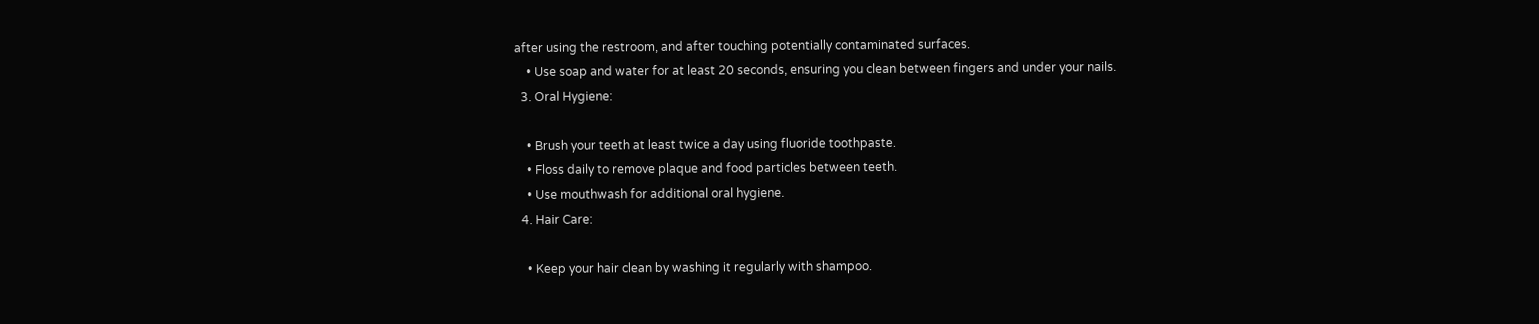after using the restroom, and after touching potentially contaminated surfaces.
    • Use soap and water for at least 20 seconds, ensuring you clean between fingers and under your nails.
  3. Oral Hygiene:

    • Brush your teeth at least twice a day using fluoride toothpaste.
    • Floss daily to remove plaque and food particles between teeth.
    • Use mouthwash for additional oral hygiene.
  4. Hair Care:

    • Keep your hair clean by washing it regularly with shampoo.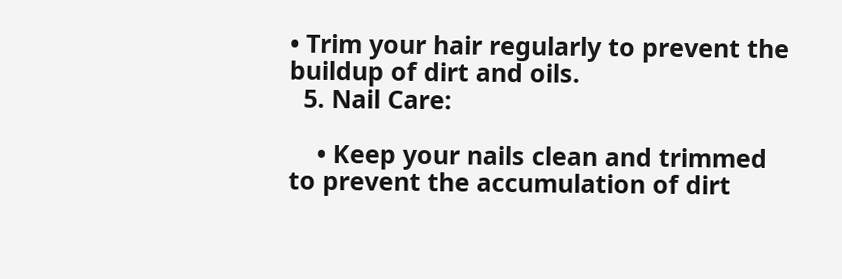• Trim your hair regularly to prevent the buildup of dirt and oils.
  5. Nail Care:

    • Keep your nails clean and trimmed to prevent the accumulation of dirt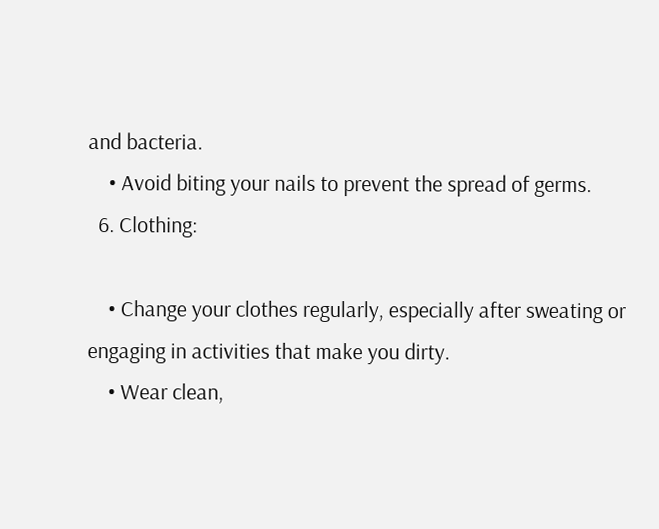and bacteria.
    • Avoid biting your nails to prevent the spread of germs.
  6. Clothing:

    • Change your clothes regularly, especially after sweating or engaging in activities that make you dirty.
    • Wear clean,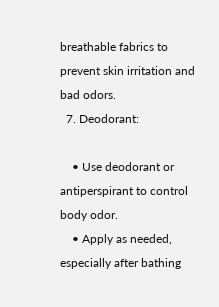breathable fabrics to prevent skin irritation and bad odors.
  7. Deodorant:

    • Use deodorant or antiperspirant to control body odor.
    • Apply as needed, especially after bathing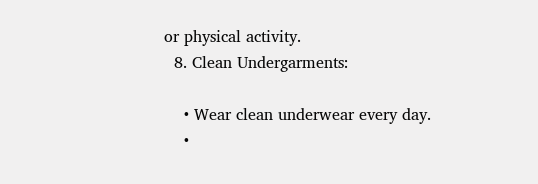or physical activity.
  8. Clean Undergarments:

    • Wear clean underwear every day.
    •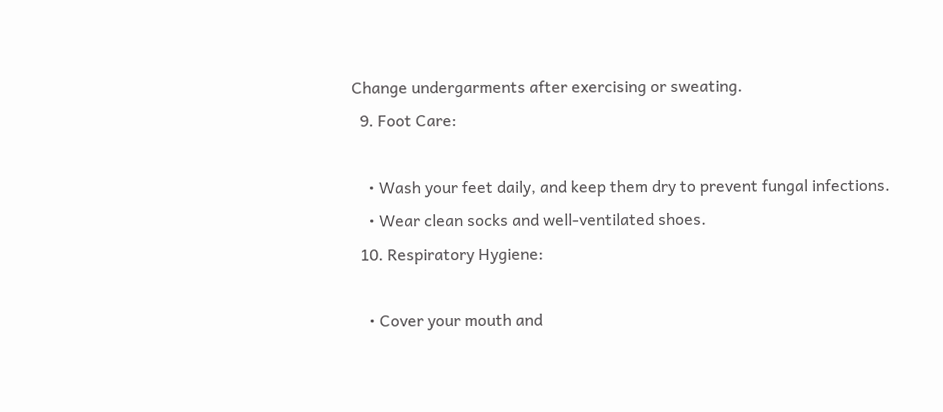Change undergarments after exercising or sweating.
  9. Foot Care:

    • Wash your feet daily, and keep them dry to prevent fungal infections.
    • Wear clean socks and well-ventilated shoes.
  10. Respiratory Hygiene:

    • Cover your mouth and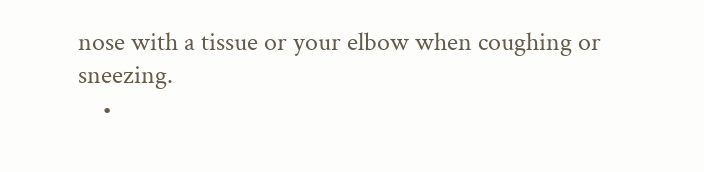nose with a tissue or your elbow when coughing or sneezing.
    •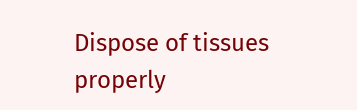Dispose of tissues properly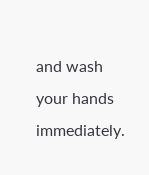and wash your hands immediately.